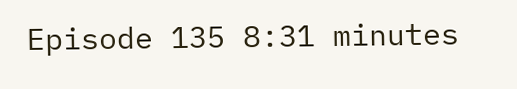Episode 135 8:31 minutes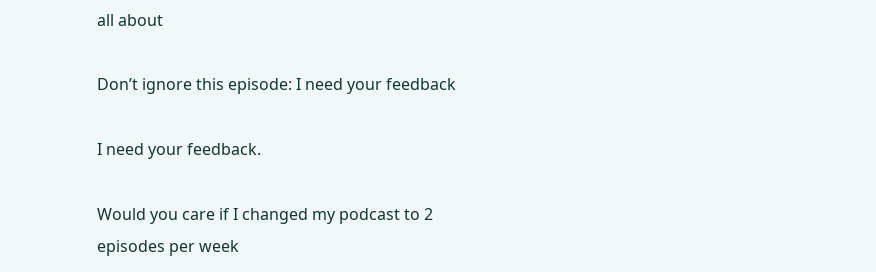all about

Don’t ignore this episode: I need your feedback

I need your feedback.

Would you care if I changed my podcast to 2 episodes per week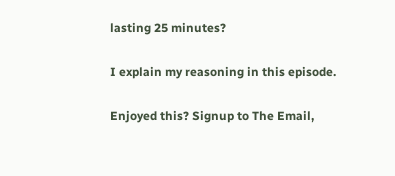lasting 25 minutes?

I explain my reasoning in this episode.

Enjoyed this? Signup to The Email,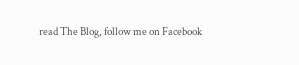read The Blog, follow me on Facebook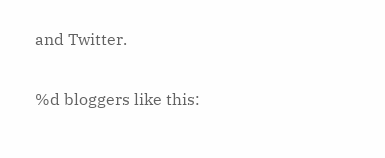and Twitter.

%d bloggers like this: